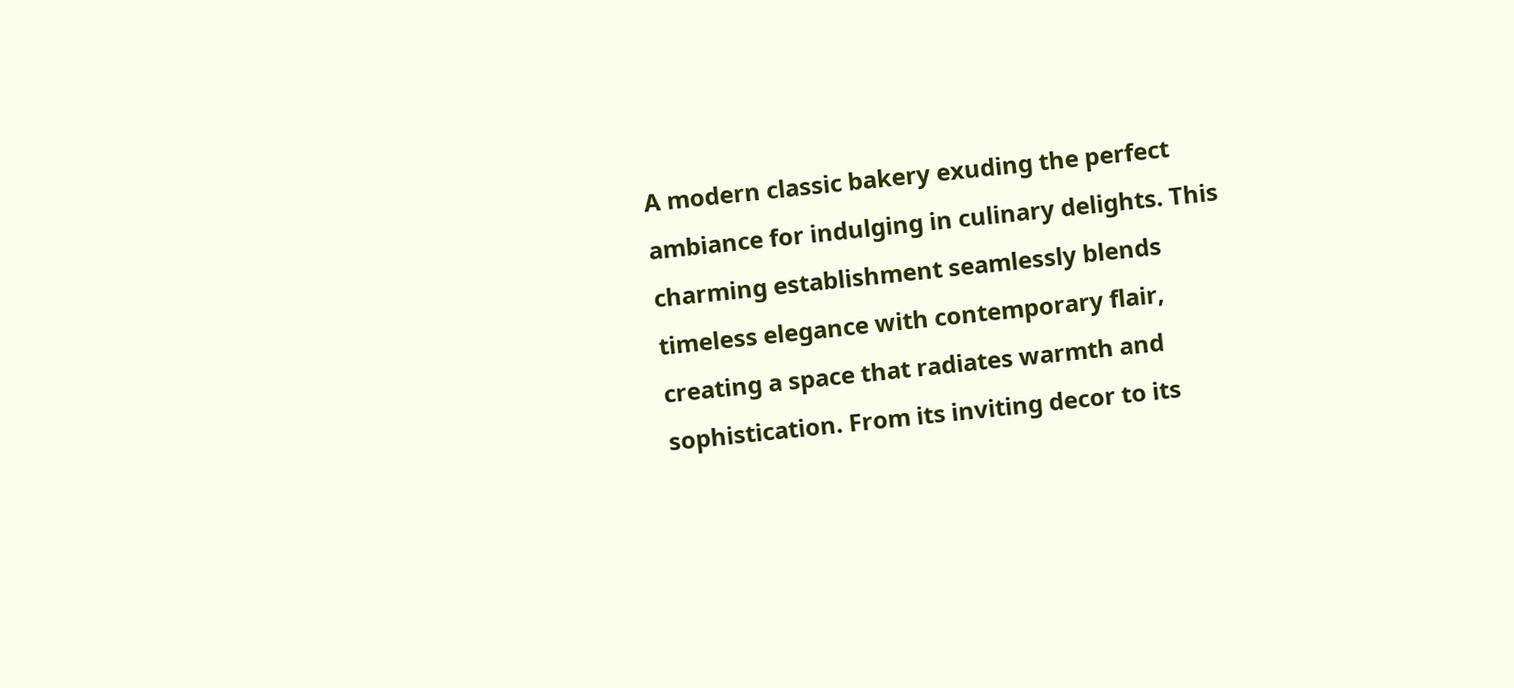A modern classic bakery exuding the perfect ambiance for indulging in culinary delights. This charming establishment seamlessly blends timeless elegance with contemporary flair, creating a space that radiates warmth and sophistication. From its inviting decor to its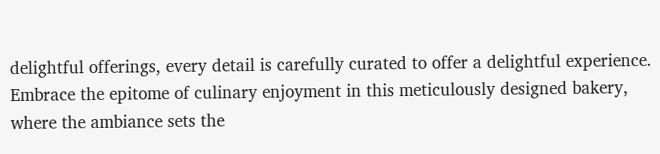delightful offerings, every detail is carefully curated to offer a delightful experience. Embrace the epitome of culinary enjoyment in this meticulously designed bakery, where the ambiance sets the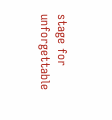stage for unforgettable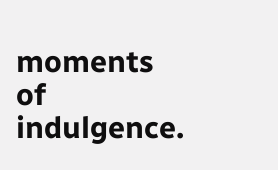moments of indulgence.